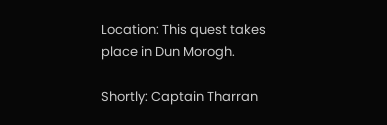Location: This quest takes place in Dun Morogh.

Shortly: Captain Tharran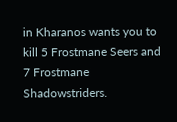in Kharanos wants you to kill 5 Frostmane Seers and 7 Frostmane Shadowstriders.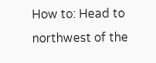How to: Head to northwest of the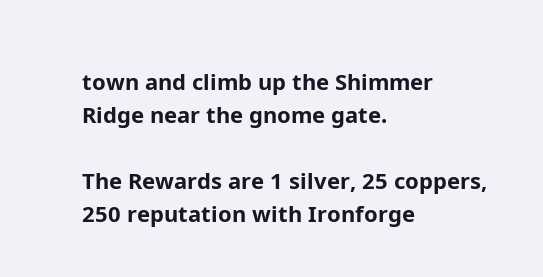town and climb up the Shimmer Ridge near the gnome gate.

The Rewards are 1 silver, 25 coppers, 250 reputation with Ironforge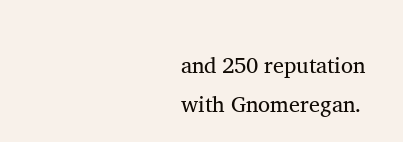and 250 reputation with Gnomeregan.